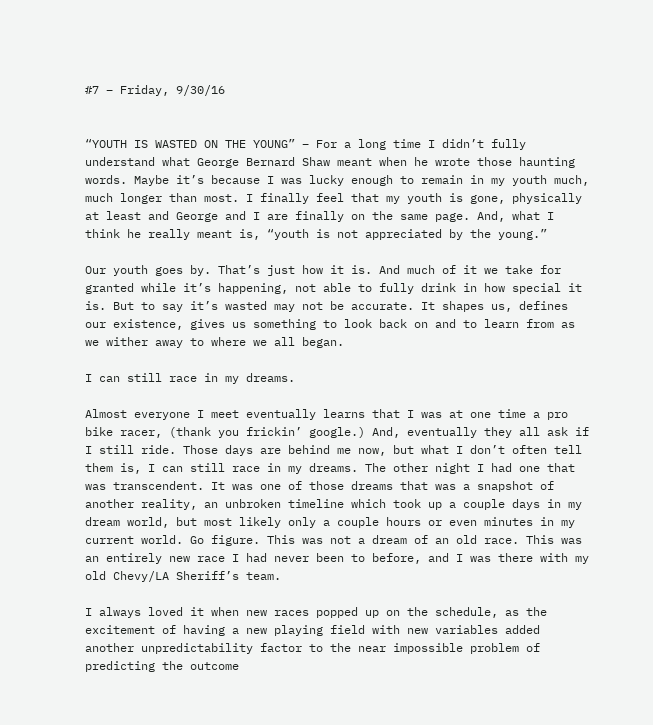#7 – Friday, 9/30/16


“YOUTH IS WASTED ON THE YOUNG” – For a long time I didn’t fully understand what George Bernard Shaw meant when he wrote those haunting words. Maybe it’s because I was lucky enough to remain in my youth much, much longer than most. I finally feel that my youth is gone, physically at least and George and I are finally on the same page. And, what I think he really meant is, “youth is not appreciated by the young.”

Our youth goes by. That’s just how it is. And much of it we take for granted while it’s happening, not able to fully drink in how special it is. But to say it’s wasted may not be accurate. It shapes us, defines our existence, gives us something to look back on and to learn from as we wither away to where we all began.

I can still race in my dreams.

Almost everyone I meet eventually learns that I was at one time a pro bike racer, (thank you frickin’ google.) And, eventually they all ask if I still ride. Those days are behind me now, but what I don’t often tell them is, I can still race in my dreams. The other night I had one that was transcendent. It was one of those dreams that was a snapshot of another reality, an unbroken timeline which took up a couple days in my dream world, but most likely only a couple hours or even minutes in my current world. Go figure. This was not a dream of an old race. This was an entirely new race I had never been to before, and I was there with my old Chevy/LA Sheriff’s team.

I always loved it when new races popped up on the schedule, as the excitement of having a new playing field with new variables added another unpredictability factor to the near impossible problem of predicting the outcome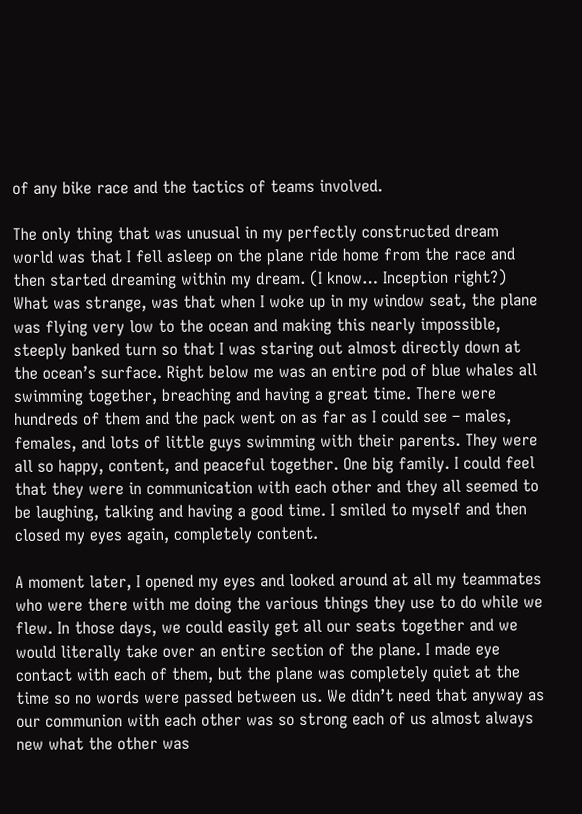of any bike race and the tactics of teams involved.

The only thing that was unusual in my perfectly constructed dream world was that I fell asleep on the plane ride home from the race and then started dreaming within my dream. (I know… Inception right?) What was strange, was that when I woke up in my window seat, the plane was flying very low to the ocean and making this nearly impossible, steeply banked turn so that I was staring out almost directly down at the ocean’s surface. Right below me was an entire pod of blue whales all swimming together, breaching and having a great time. There were hundreds of them and the pack went on as far as I could see – males, females, and lots of little guys swimming with their parents. They were all so happy, content, and peaceful together. One big family. I could feel that they were in communication with each other and they all seemed to be laughing, talking and having a good time. I smiled to myself and then closed my eyes again, completely content.

A moment later, I opened my eyes and looked around at all my teammates who were there with me doing the various things they use to do while we flew. In those days, we could easily get all our seats together and we would literally take over an entire section of the plane. I made eye contact with each of them, but the plane was completely quiet at the time so no words were passed between us. We didn’t need that anyway as our communion with each other was so strong each of us almost always new what the other was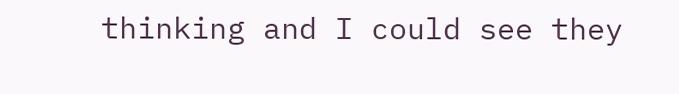thinking and I could see they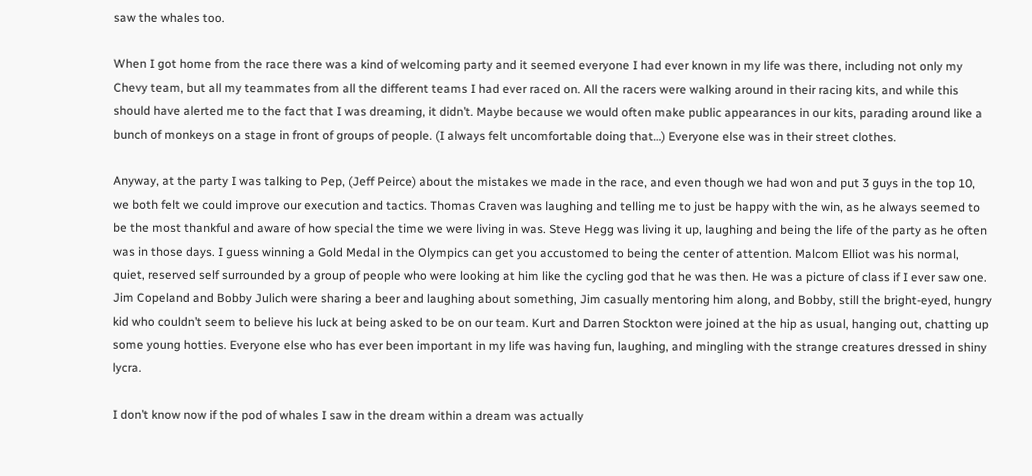saw the whales too.

When I got home from the race there was a kind of welcoming party and it seemed everyone I had ever known in my life was there, including not only my Chevy team, but all my teammates from all the different teams I had ever raced on. All the racers were walking around in their racing kits, and while this should have alerted me to the fact that I was dreaming, it didn’t. Maybe because we would often make public appearances in our kits, parading around like a bunch of monkeys on a stage in front of groups of people. (I always felt uncomfortable doing that…) Everyone else was in their street clothes.

Anyway, at the party I was talking to Pep, (Jeff Peirce) about the mistakes we made in the race, and even though we had won and put 3 guys in the top 10, we both felt we could improve our execution and tactics. Thomas Craven was laughing and telling me to just be happy with the win, as he always seemed to be the most thankful and aware of how special the time we were living in was. Steve Hegg was living it up, laughing and being the life of the party as he often was in those days. I guess winning a Gold Medal in the Olympics can get you accustomed to being the center of attention. Malcom Elliot was his normal, quiet, reserved self surrounded by a group of people who were looking at him like the cycling god that he was then. He was a picture of class if I ever saw one. Jim Copeland and Bobby Julich were sharing a beer and laughing about something, Jim casually mentoring him along, and Bobby, still the bright-eyed, hungry kid who couldn’t seem to believe his luck at being asked to be on our team. Kurt and Darren Stockton were joined at the hip as usual, hanging out, chatting up some young hotties. Everyone else who has ever been important in my life was having fun, laughing, and mingling with the strange creatures dressed in shiny lycra.

I don’t know now if the pod of whales I saw in the dream within a dream was actually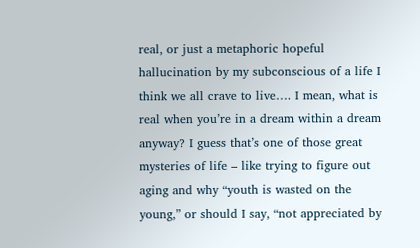real, or just a metaphoric hopeful hallucination by my subconscious of a life I think we all crave to live…. I mean, what is real when you’re in a dream within a dream anyway? I guess that’s one of those great mysteries of life – like trying to figure out aging and why “youth is wasted on the young,” or should I say, “not appreciated by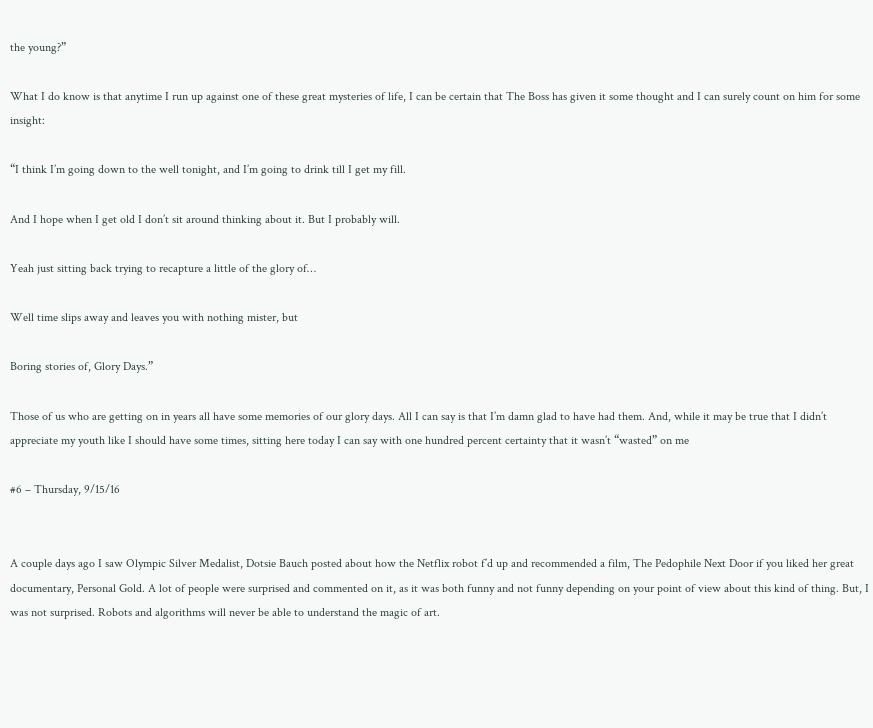the young?”

What I do know is that anytime I run up against one of these great mysteries of life, I can be certain that The Boss has given it some thought and I can surely count on him for some insight:

“I think I’m going down to the well tonight, and I’m going to drink till I get my fill.

And I hope when I get old I don’t sit around thinking about it. But I probably will.

Yeah just sitting back trying to recapture a little of the glory of…

Well time slips away and leaves you with nothing mister, but

Boring stories of, Glory Days.”

Those of us who are getting on in years all have some memories of our glory days. All I can say is that I’m damn glad to have had them. And, while it may be true that I didn’t appreciate my youth like I should have some times, sitting here today I can say with one hundred percent certainty that it wasn’t “wasted” on me

#6 – Thursday, 9/15/16


A couple days ago I saw Olympic Silver Medalist, Dotsie Bauch posted about how the Netflix robot f’d up and recommended a film, The Pedophile Next Door if you liked her great documentary, Personal Gold. A lot of people were surprised and commented on it, as it was both funny and not funny depending on your point of view about this kind of thing. But, I was not surprised. Robots and algorithms will never be able to understand the magic of art.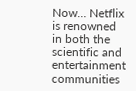Now… Netflix is renowned in both the scientific and entertainment communities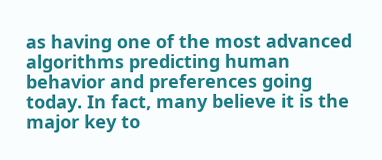as having one of the most advanced algorithms predicting human behavior and preferences going today. In fact, many believe it is the major key to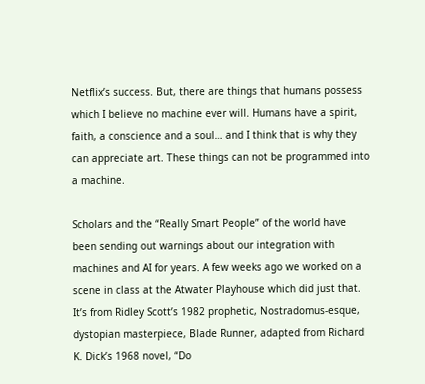Netflix’s success. But, there are things that humans possess which I believe no machine ever will. Humans have a spirit, faith, a conscience and a soul… and I think that is why they can appreciate art. These things can not be programmed into a machine.

Scholars and the “Really Smart People” of the world have been sending out warnings about our integration with machines and AI for years. A few weeks ago we worked on a scene in class at the Atwater Playhouse which did just that. It’s from Ridley Scott’s 1982 prophetic, Nostradomus-esque, dystopian masterpiece, Blade Runner, adapted from Richard K. Dick’s 1968 novel, “Do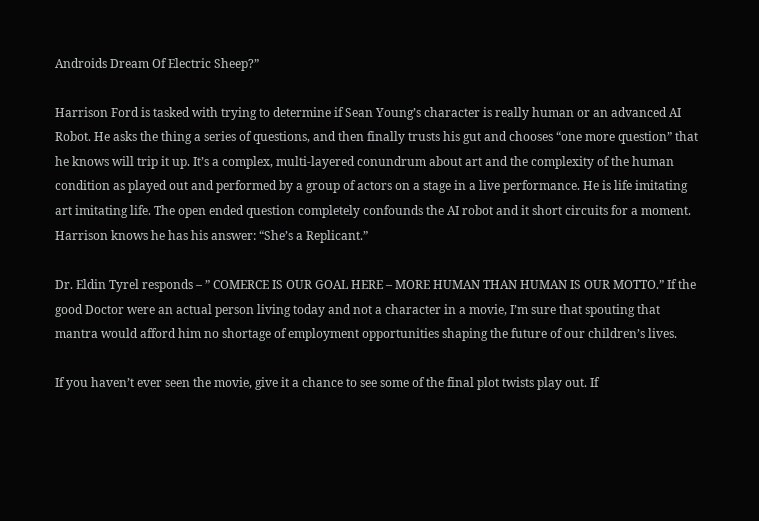Androids Dream Of Electric Sheep?”

Harrison Ford is tasked with trying to determine if Sean Young’s character is really human or an advanced AI Robot. He asks the thing a series of questions, and then finally trusts his gut and chooses “one more question” that he knows will trip it up. It’s a complex, multi-layered conundrum about art and the complexity of the human condition as played out and performed by a group of actors on a stage in a live performance. He is life imitating art imitating life. The open ended question completely confounds the AI robot and it short circuits for a moment. Harrison knows he has his answer: “She’s a Replicant.”

Dr. Eldin Tyrel responds – ” COMERCE IS OUR GOAL HERE – MORE HUMAN THAN HUMAN IS OUR MOTTO.” If the good Doctor were an actual person living today and not a character in a movie, I’m sure that spouting that mantra would afford him no shortage of employment opportunities shaping the future of our children’s lives.

If you haven’t ever seen the movie, give it a chance to see some of the final plot twists play out. If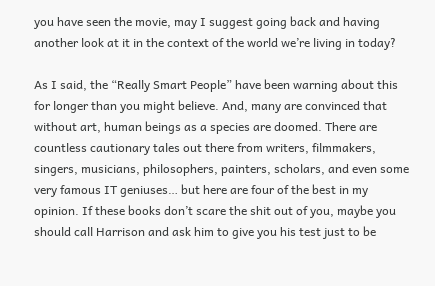you have seen the movie, may I suggest going back and having another look at it in the context of the world we’re living in today?

As I said, the “Really Smart People” have been warning about this for longer than you might believe. And, many are convinced that without art, human beings as a species are doomed. There are countless cautionary tales out there from writers, filmmakers, singers, musicians, philosophers, painters, scholars, and even some very famous IT geniuses… but here are four of the best in my opinion. If these books don’t scare the shit out of you, maybe you should call Harrison and ask him to give you his test just to be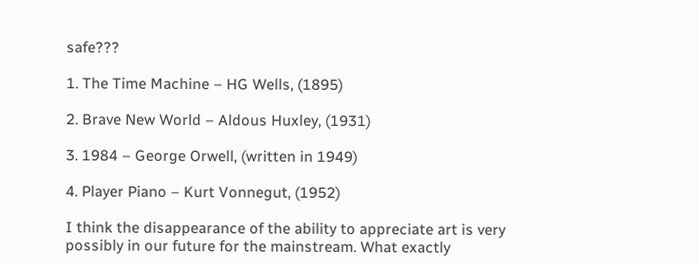safe???

1. The Time Machine – HG Wells, (1895)

2. Brave New World – Aldous Huxley, (1931)

3. 1984 – George Orwell, (written in 1949)

4. Player Piano – Kurt Vonnegut, (1952)

I think the disappearance of the ability to appreciate art is very possibly in our future for the mainstream. What exactly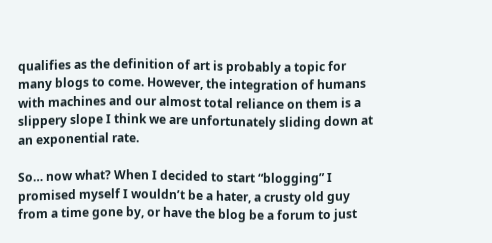qualifies as the definition of art is probably a topic for many blogs to come. However, the integration of humans with machines and our almost total reliance on them is a slippery slope I think we are unfortunately sliding down at an exponential rate.

So… now what? When I decided to start “blogging” I promised myself I wouldn’t be a hater, a crusty old guy from a time gone by, or have the blog be a forum to just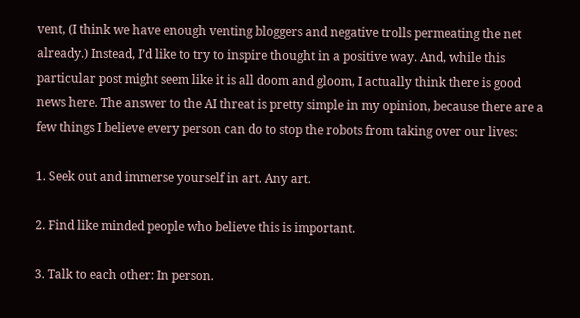vent, (I think we have enough venting bloggers and negative trolls permeating the net already.) Instead, I’d like to try to inspire thought in a positive way. And, while this particular post might seem like it is all doom and gloom, I actually think there is good news here. The answer to the AI threat is pretty simple in my opinion, because there are a few things I believe every person can do to stop the robots from taking over our lives:

1. Seek out and immerse yourself in art. Any art.

2. Find like minded people who believe this is important.

3. Talk to each other: In person.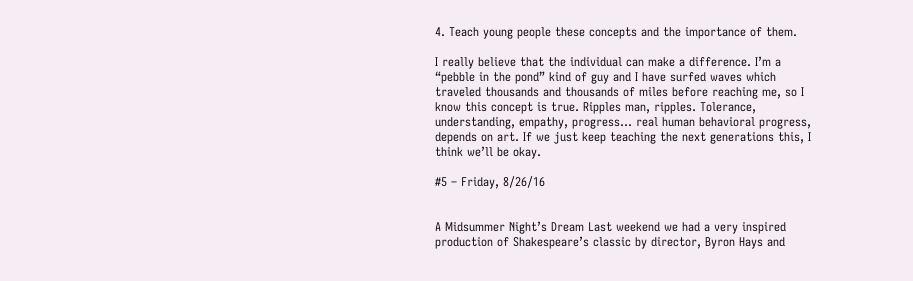4. Teach young people these concepts and the importance of them.

I really believe that the individual can make a difference. I’m a “pebble in the pond” kind of guy and I have surfed waves which traveled thousands and thousands of miles before reaching me, so I know this concept is true. Ripples man, ripples. Tolerance, understanding, empathy, progress… real human behavioral progress, depends on art. If we just keep teaching the next generations this, I think we’ll be okay.

#5 – Friday, 8/26/16


A Midsummer Night’s Dream Last weekend we had a very inspired production of Shakespeare’s classic by director, Byron Hays and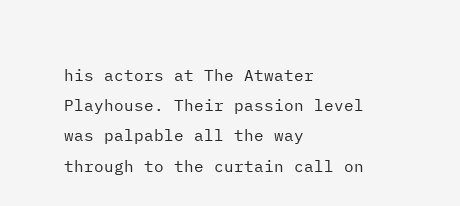his actors at The Atwater Playhouse. Their passion level was palpable all the way through to the curtain call on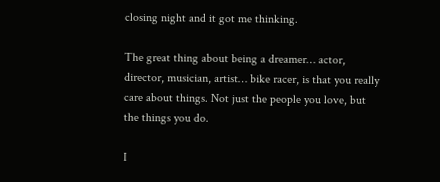closing night and it got me thinking.

The great thing about being a dreamer… actor, director, musician, artist… bike racer, is that you really care about things. Not just the people you love, but the things you do.

I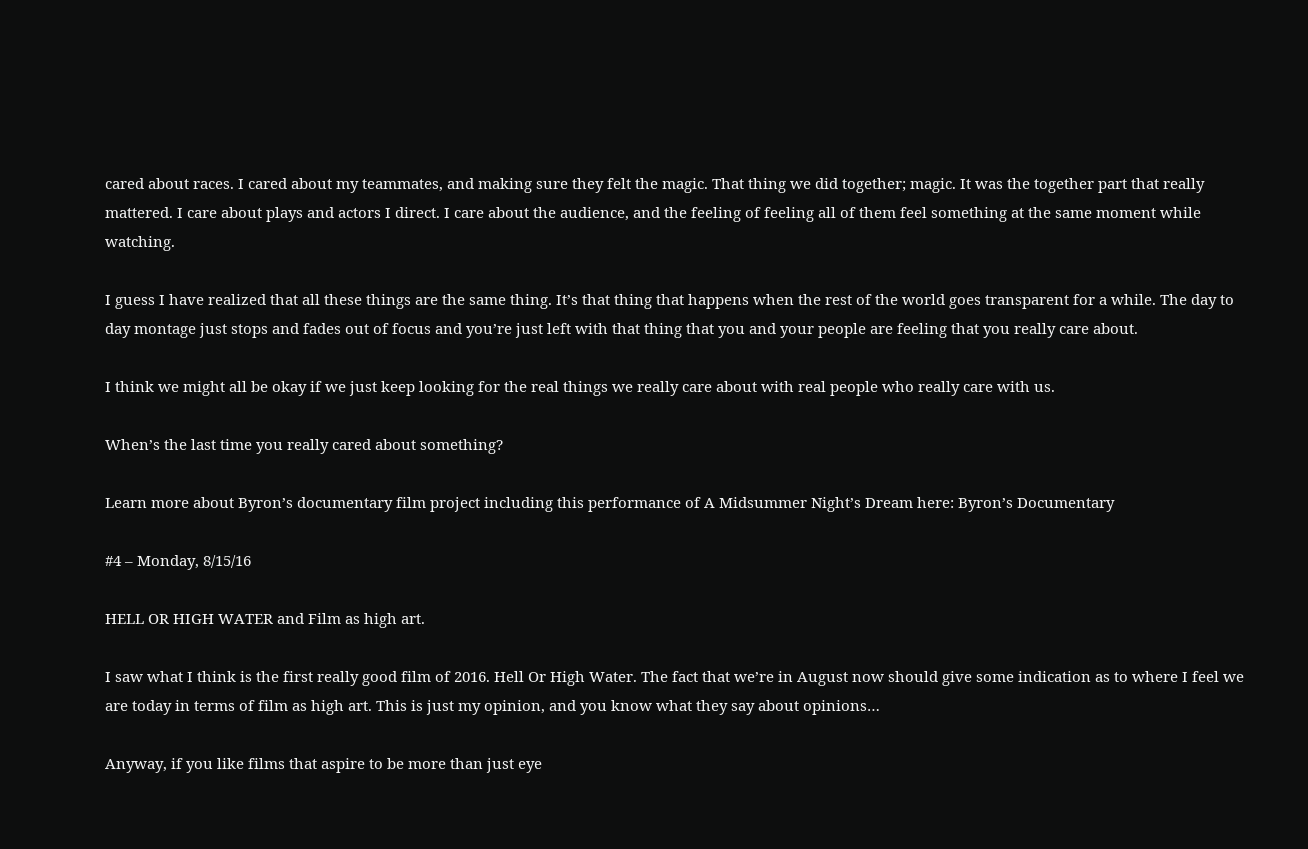cared about races. I cared about my teammates, and making sure they felt the magic. That thing we did together; magic. It was the together part that really mattered. I care about plays and actors I direct. I care about the audience, and the feeling of feeling all of them feel something at the same moment while watching.

I guess I have realized that all these things are the same thing. It’s that thing that happens when the rest of the world goes transparent for a while. The day to day montage just stops and fades out of focus and you’re just left with that thing that you and your people are feeling that you really care about.

I think we might all be okay if we just keep looking for the real things we really care about with real people who really care with us.

When’s the last time you really cared about something?

Learn more about Byron’s documentary film project including this performance of A Midsummer Night’s Dream here: Byron’s Documentary

#4 – Monday, 8/15/16

HELL OR HIGH WATER and Film as high art.

I saw what I think is the first really good film of 2016. Hell Or High Water. The fact that we’re in August now should give some indication as to where I feel we are today in terms of film as high art. This is just my opinion, and you know what they say about opinions…

Anyway, if you like films that aspire to be more than just eye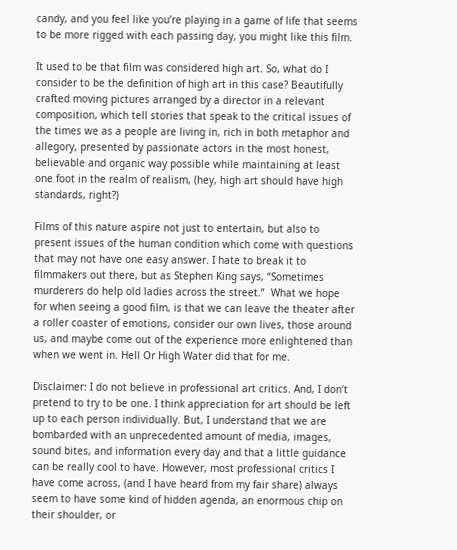candy, and you feel like you’re playing in a game of life that seems to be more rigged with each passing day, you might like this film.

It used to be that film was considered high art. So, what do I consider to be the definition of high art in this case? Beautifully crafted moving pictures arranged by a director in a relevant composition, which tell stories that speak to the critical issues of the times we as a people are living in, rich in both metaphor and allegory, presented by passionate actors in the most honest, believable and organic way possible while maintaining at least one foot in the realm of realism, (hey, high art should have high standards, right?)

Films of this nature aspire not just to entertain, but also to present issues of the human condition which come with questions that may not have one easy answer. I hate to break it to filmmakers out there, but as Stephen King says, “Sometimes murderers do help old ladies across the street.”  What we hope for when seeing a good film, is that we can leave the theater after a roller coaster of emotions, consider our own lives, those around us, and maybe come out of the experience more enlightened than when we went in. Hell Or High Water did that for me.

Disclaimer: I do not believe in professional art critics. And, I don’t pretend to try to be one. I think appreciation for art should be left up to each person individually. But, I understand that we are bombarded with an unprecedented amount of media, images, sound bites, and information every day and that a little guidance can be really cool to have. However, most professional critics I have come across, (and I have heard from my fair share) always seem to have some kind of hidden agenda, an enormous chip on their shoulder, or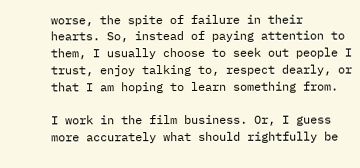worse, the spite of failure in their hearts. So, instead of paying attention to them, I usually choose to seek out people I trust, enjoy talking to, respect dearly, or that I am hoping to learn something from.

I work in the film business. Or, I guess more accurately what should rightfully be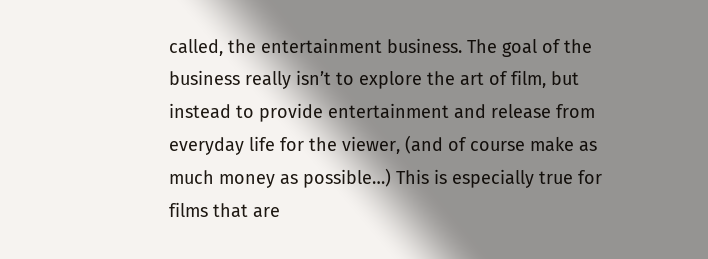called, the entertainment business. The goal of the business really isn’t to explore the art of film, but instead to provide entertainment and release from everyday life for the viewer, (and of course make as much money as possible…) This is especially true for films that are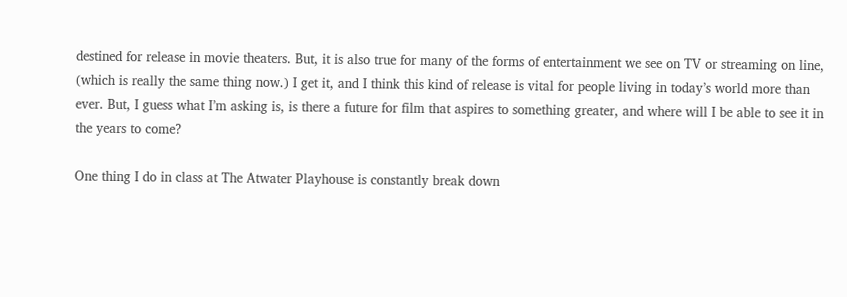destined for release in movie theaters. But, it is also true for many of the forms of entertainment we see on TV or streaming on line, (which is really the same thing now.) I get it, and I think this kind of release is vital for people living in today’s world more than ever. But, I guess what I’m asking is, is there a future for film that aspires to something greater, and where will I be able to see it in the years to come?

One thing I do in class at The Atwater Playhouse is constantly break down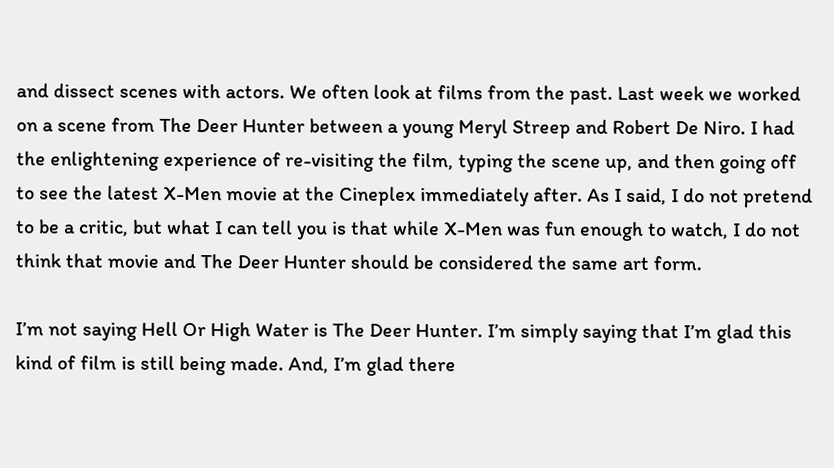and dissect scenes with actors. We often look at films from the past. Last week we worked on a scene from The Deer Hunter between a young Meryl Streep and Robert De Niro. I had the enlightening experience of re-visiting the film, typing the scene up, and then going off to see the latest X-Men movie at the Cineplex immediately after. As I said, I do not pretend to be a critic, but what I can tell you is that while X-Men was fun enough to watch, I do not think that movie and The Deer Hunter should be considered the same art form.

I’m not saying Hell Or High Water is The Deer Hunter. I’m simply saying that I’m glad this kind of film is still being made. And, I’m glad there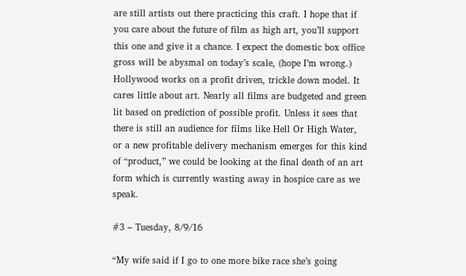are still artists out there practicing this craft. I hope that if you care about the future of film as high art, you’ll support this one and give it a chance. I expect the domestic box office gross will be abysmal on today’s scale, (hope I’m wrong.) Hollywood works on a profit driven, trickle down model. It cares little about art. Nearly all films are budgeted and green lit based on prediction of possible profit. Unless it sees that there is still an audience for films like Hell Or High Water, or a new profitable delivery mechanism emerges for this kind of “product,” we could be looking at the final death of an art form which is currently wasting away in hospice care as we speak.

#3 – Tuesday, 8/9/16

“My wife said if I go to one more bike race she’s going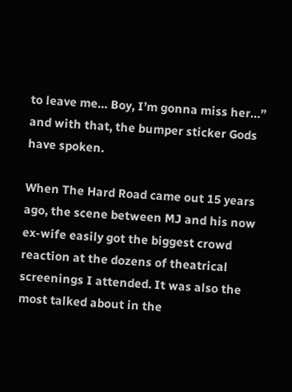to leave me… Boy, I’m gonna miss her…” and with that, the bumper sticker Gods have spoken.

When The Hard Road came out 15 years ago, the scene between MJ and his now ex-wife easily got the biggest crowd reaction at the dozens of theatrical screenings I attended. It was also the most talked about in the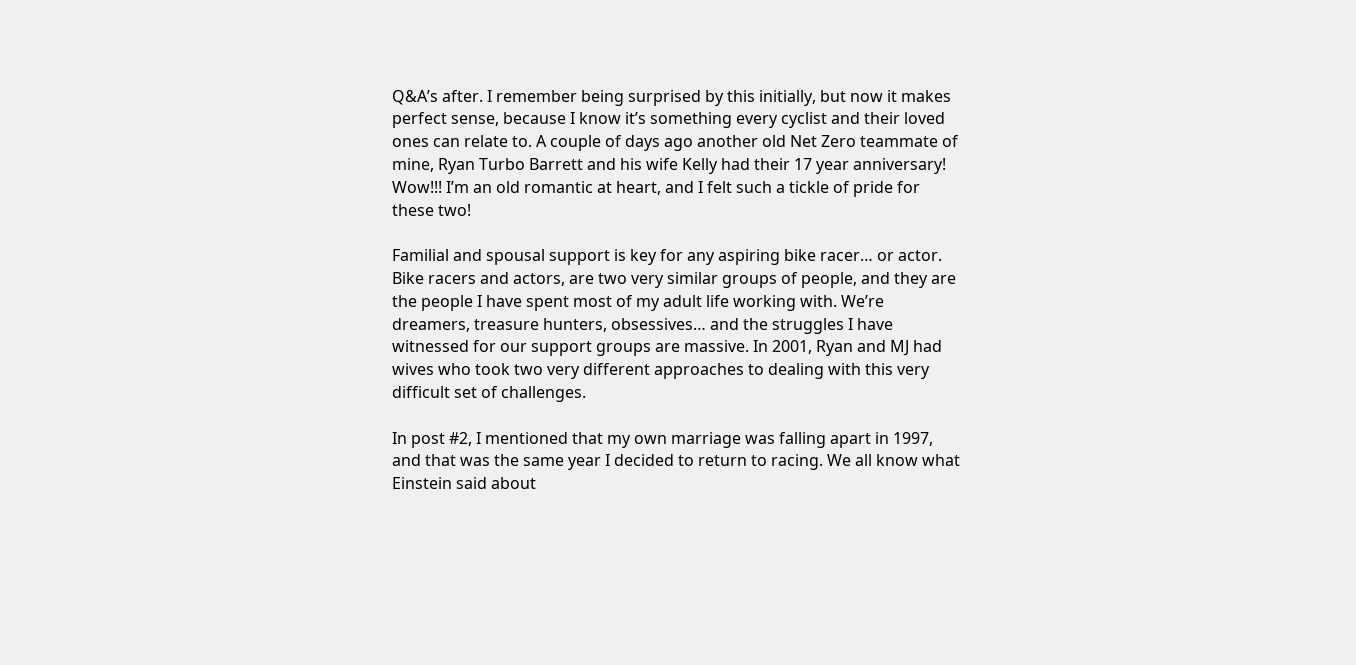Q&A’s after. I remember being surprised by this initially, but now it makes perfect sense, because I know it’s something every cyclist and their loved ones can relate to. A couple of days ago another old Net Zero teammate of mine, Ryan Turbo Barrett and his wife Kelly had their 17 year anniversary! Wow!!! I’m an old romantic at heart, and I felt such a tickle of pride for these two!

Familial and spousal support is key for any aspiring bike racer… or actor. Bike racers and actors, are two very similar groups of people, and they are the people I have spent most of my adult life working with. We’re dreamers, treasure hunters, obsessives… and the struggles I have witnessed for our support groups are massive. In 2001, Ryan and MJ had wives who took two very different approaches to dealing with this very difficult set of challenges.

In post #2, I mentioned that my own marriage was falling apart in 1997, and that was the same year I decided to return to racing. We all know what Einstein said about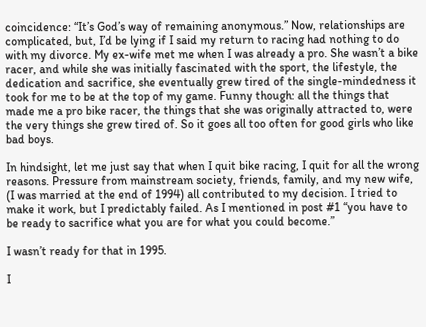coincidence: “It’s God’s way of remaining anonymous.” Now, relationships are complicated, but, I’d be lying if I said my return to racing had nothing to do with my divorce. My ex-wife met me when I was already a pro. She wasn’t a bike racer, and while she was initially fascinated with the sport, the lifestyle, the dedication and sacrifice, she eventually grew tired of the single-mindedness it took for me to be at the top of my game. Funny though: all the things that made me a pro bike racer, the things that she was originally attracted to, were the very things she grew tired of. So it goes all too often for good girls who like bad boys.

In hindsight, let me just say that when I quit bike racing, I quit for all the wrong reasons. Pressure from mainstream society, friends, family, and my new wife, (I was married at the end of 1994) all contributed to my decision. I tried to make it work, but I predictably failed. As I mentioned in post #1 “you have to be ready to sacrifice what you are for what you could become.”

I wasn’t ready for that in 1995.

I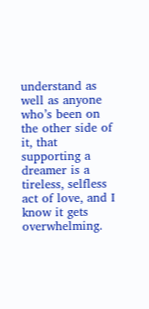understand as well as anyone who’s been on the other side of it, that supporting a dreamer is a tireless, selfless act of love, and I know it gets overwhelming.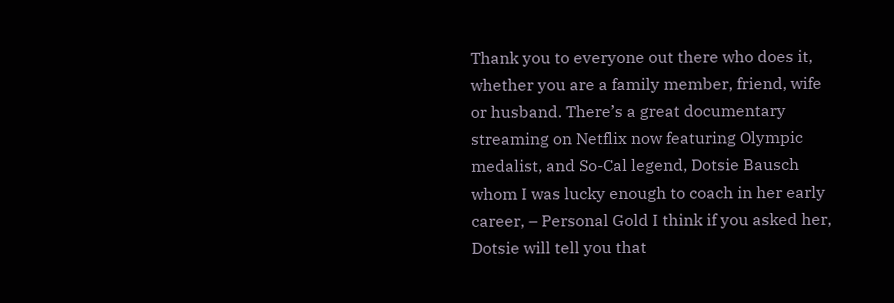Thank you to everyone out there who does it, whether you are a family member, friend, wife or husband. There’s a great documentary streaming on Netflix now featuring Olympic medalist, and So-Cal legend, Dotsie Bausch whom I was lucky enough to coach in her early career, – Personal Gold I think if you asked her, Dotsie will tell you that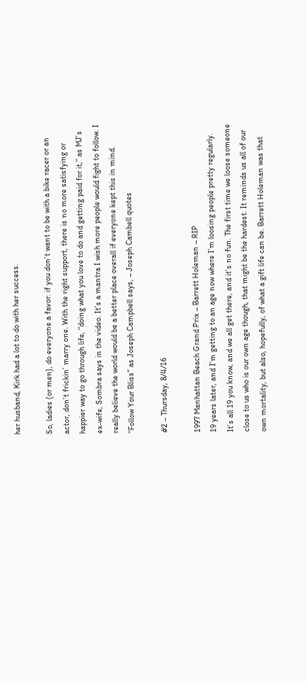her husband, Kirk had a lot to do with her success.

So, ladies (or men), do everyone a favor: if you don’t want to be with a bike racer or an actor, don’t frickin’ marry one. With the right support, there is no more satisfying or happier way to go through life, “doing what you love to do and getting paid for it,” as MJ’s ex-wife, Sombra says in the video. It’s a mantra I wish more people would fight to follow. I really believe the world would be a better place overall if everyone kept this in mind. “Follow Your Bliss” as Joseph Campbell says, – Joseph Cambell quotes

#2 – Thursday, 8/4/16

1997 Manhattan Beach Grand Prix – Barrett Holeman – RIP
19 years later, and I’m getting to an age now where I’m loosing people pretty regularly. It’s all 19 you know, and we all get there, and it’s no fun. The first time we loose someone close to us who is our own age though, that might be the hardest. It reminds us all of our own mortality, but also, hopefully, of what a gift life can be. Barrett Holeman was that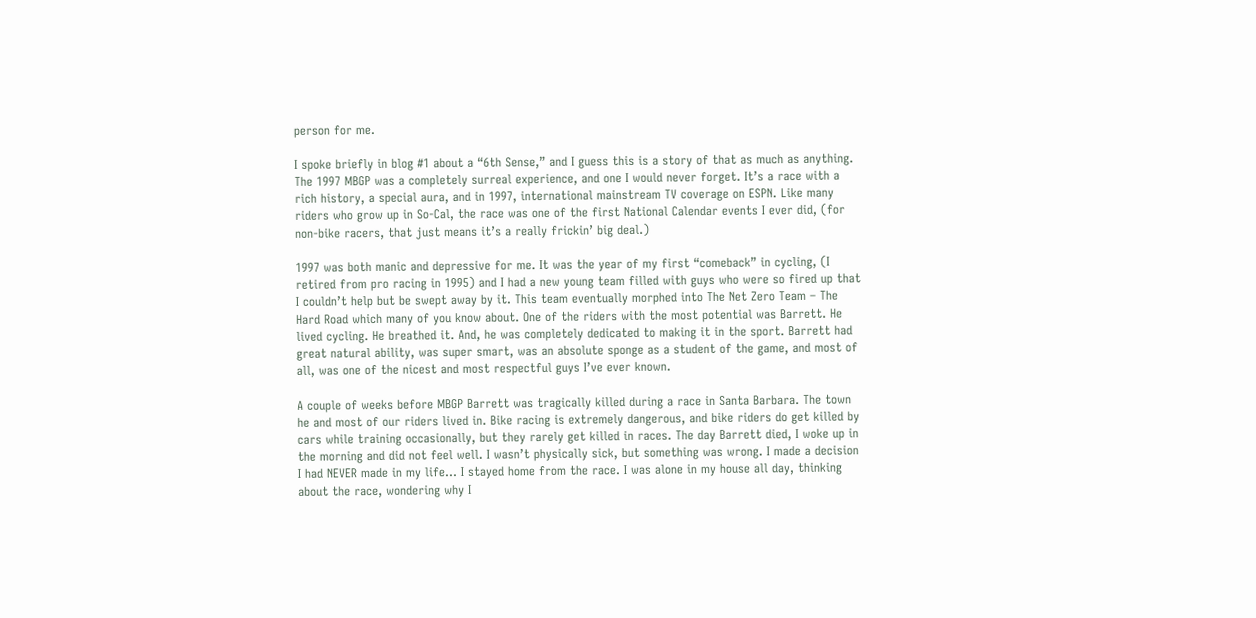person for me.

I spoke briefly in blog #1 about a “6th Sense,” and I guess this is a story of that as much as anything. The 1997 MBGP was a completely surreal experience, and one I would never forget. It’s a race with a rich history, a special aura, and in 1997, international mainstream TV coverage on ESPN. Like many riders who grow up in So-Cal, the race was one of the first National Calendar events I ever did, (for non-bike racers, that just means it’s a really frickin’ big deal.)

1997 was both manic and depressive for me. It was the year of my first “comeback” in cycling, (I retired from pro racing in 1995) and I had a new young team filled with guys who were so fired up that I couldn’t help but be swept away by it. This team eventually morphed into The Net Zero Team – The Hard Road which many of you know about. One of the riders with the most potential was Barrett. He lived cycling. He breathed it. And, he was completely dedicated to making it in the sport. Barrett had great natural ability, was super smart, was an absolute sponge as a student of the game, and most of all, was one of the nicest and most respectful guys I’ve ever known.

A couple of weeks before MBGP Barrett was tragically killed during a race in Santa Barbara. The town he and most of our riders lived in. Bike racing is extremely dangerous, and bike riders do get killed by cars while training occasionally, but they rarely get killed in races. The day Barrett died, I woke up in the morning and did not feel well. I wasn’t physically sick, but something was wrong. I made a decision I had NEVER made in my life… I stayed home from the race. I was alone in my house all day, thinking about the race, wondering why I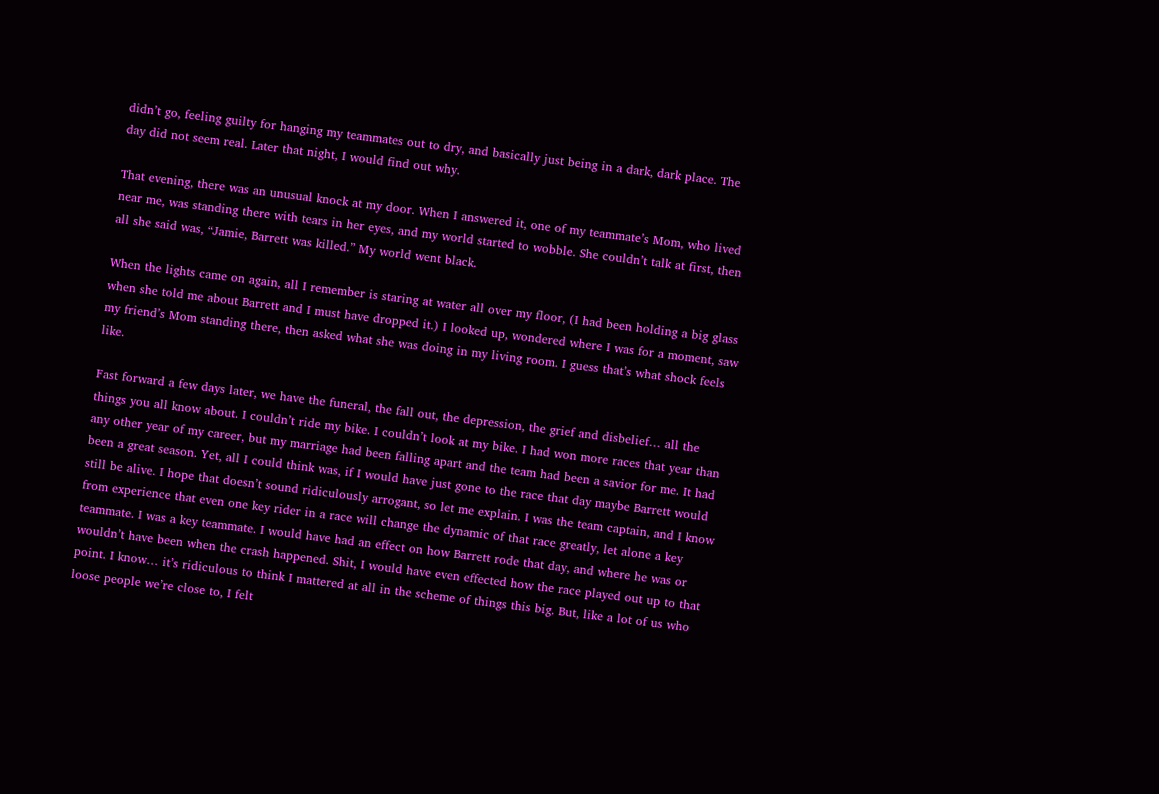didn’t go, feeling guilty for hanging my teammates out to dry, and basically just being in a dark, dark place. The day did not seem real. Later that night, I would find out why.

That evening, there was an unusual knock at my door. When I answered it, one of my teammate’s Mom, who lived near me, was standing there with tears in her eyes, and my world started to wobble. She couldn’t talk at first, then all she said was, “Jamie, Barrett was killed.” My world went black.

When the lights came on again, all I remember is staring at water all over my floor, (I had been holding a big glass when she told me about Barrett and I must have dropped it.) I looked up, wondered where I was for a moment, saw my friend’s Mom standing there, then asked what she was doing in my living room. I guess that’s what shock feels like.

Fast forward a few days later, we have the funeral, the fall out, the depression, the grief and disbelief… all the things you all know about. I couldn’t ride my bike. I couldn’t look at my bike. I had won more races that year than any other year of my career, but my marriage had been falling apart and the team had been a savior for me. It had been a great season. Yet, all I could think was, if I would have just gone to the race that day maybe Barrett would still be alive. I hope that doesn’t sound ridiculously arrogant, so let me explain. I was the team captain, and I know from experience that even one key rider in a race will change the dynamic of that race greatly, let alone a key teammate. I was a key teammate. I would have had an effect on how Barrett rode that day, and where he was or wouldn’t have been when the crash happened. Shit, I would have even effected how the race played out up to that point. I know… it’s ridiculous to think I mattered at all in the scheme of things this big. But, like a lot of us who loose people we’re close to, I felt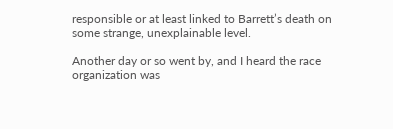responsible or at least linked to Barrett’s death on some strange, unexplainable level.

Another day or so went by, and I heard the race organization was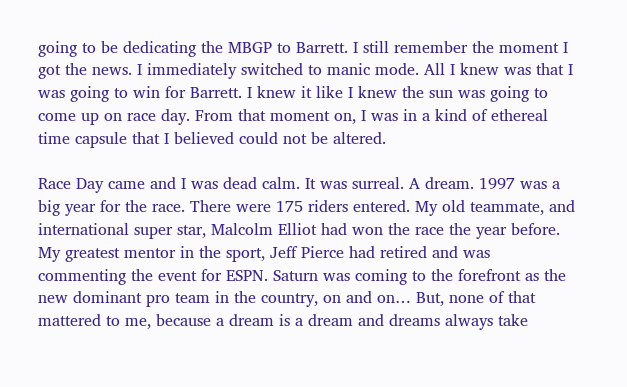going to be dedicating the MBGP to Barrett. I still remember the moment I got the news. I immediately switched to manic mode. All I knew was that I was going to win for Barrett. I knew it like I knew the sun was going to come up on race day. From that moment on, I was in a kind of ethereal time capsule that I believed could not be altered.

Race Day came and I was dead calm. It was surreal. A dream. 1997 was a big year for the race. There were 175 riders entered. My old teammate, and international super star, Malcolm Elliot had won the race the year before. My greatest mentor in the sport, Jeff Pierce had retired and was commenting the event for ESPN. Saturn was coming to the forefront as the new dominant pro team in the country, on and on… But, none of that mattered to me, because a dream is a dream and dreams always take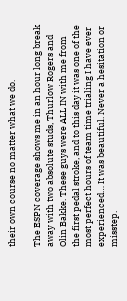their own course no matter what we do.

The ESPN coverage shows me in an hour long break away with two absolute studs, Thurlow Rogers and Olin Bakke. These guys were ALL IN with me from the first pedal stroke, and to this day it was one of the most perfect hours of team time trialing I have ever experienced… It was beautiful. Never a hesitation or misstep.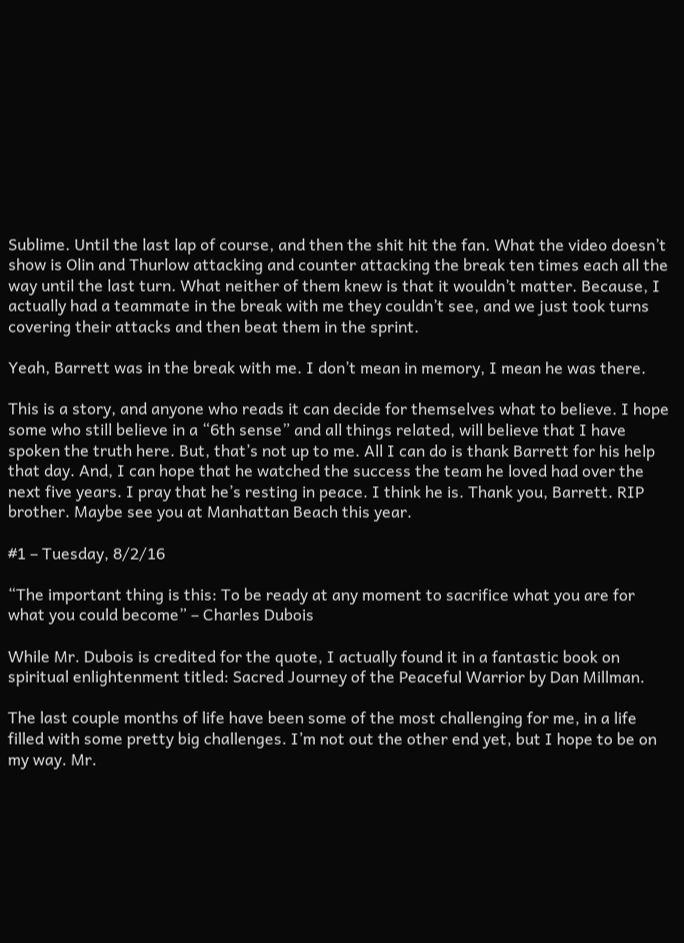Sublime. Until the last lap of course, and then the shit hit the fan. What the video doesn’t show is Olin and Thurlow attacking and counter attacking the break ten times each all the way until the last turn. What neither of them knew is that it wouldn’t matter. Because, I actually had a teammate in the break with me they couldn’t see, and we just took turns covering their attacks and then beat them in the sprint.

Yeah, Barrett was in the break with me. I don’t mean in memory, I mean he was there.

This is a story, and anyone who reads it can decide for themselves what to believe. I hope some who still believe in a “6th sense” and all things related, will believe that I have spoken the truth here. But, that’s not up to me. All I can do is thank Barrett for his help that day. And, I can hope that he watched the success the team he loved had over the next five years. I pray that he’s resting in peace. I think he is. Thank you, Barrett. RIP brother. Maybe see you at Manhattan Beach this year.

#1 – Tuesday, 8/2/16

“The important thing is this: To be ready at any moment to sacrifice what you are for what you could become” – Charles Dubois

While Mr. Dubois is credited for the quote, I actually found it in a fantastic book on spiritual enlightenment titled: Sacred Journey of the Peaceful Warrior by Dan Millman.

The last couple months of life have been some of the most challenging for me, in a life filled with some pretty big challenges. I’m not out the other end yet, but I hope to be on my way. Mr.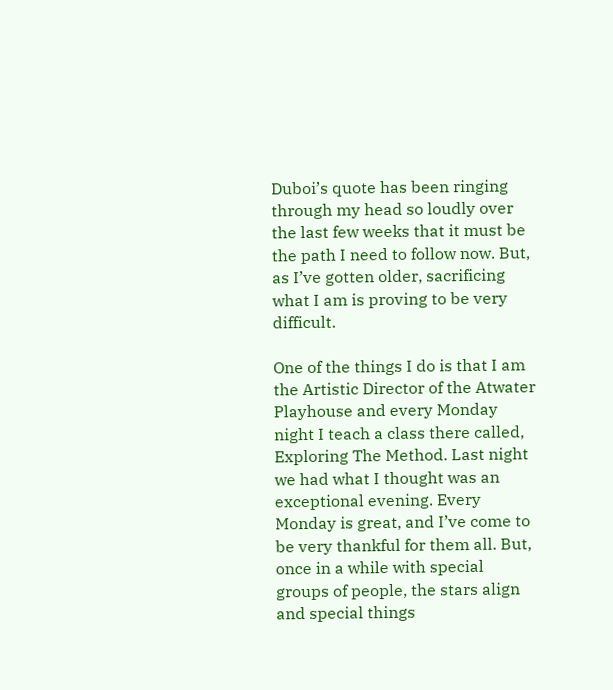Duboi’s quote has been ringing through my head so loudly over the last few weeks that it must be the path I need to follow now. But, as I’ve gotten older, sacrificing what I am is proving to be very difficult.

One of the things I do is that I am the Artistic Director of the Atwater Playhouse and every Monday night I teach a class there called, Exploring The Method. Last night we had what I thought was an exceptional evening. Every Monday is great, and I’ve come to be very thankful for them all. But, once in a while with special groups of people, the stars align and special things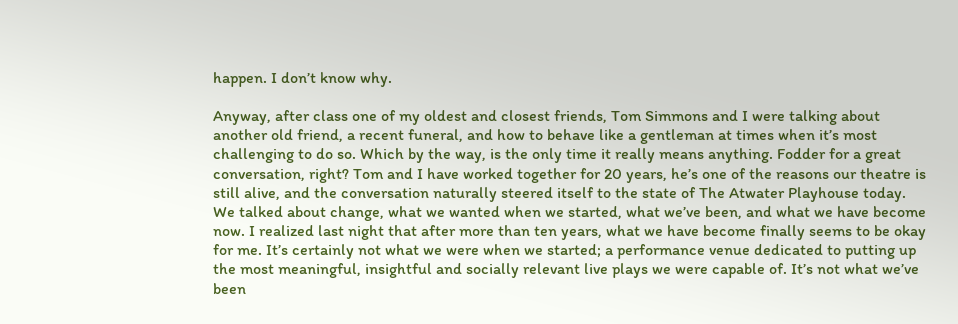happen. I don’t know why.

Anyway, after class one of my oldest and closest friends, Tom Simmons and I were talking about another old friend, a recent funeral, and how to behave like a gentleman at times when it’s most challenging to do so. Which by the way, is the only time it really means anything. Fodder for a great conversation, right? Tom and I have worked together for 20 years, he’s one of the reasons our theatre is still alive, and the conversation naturally steered itself to the state of The Atwater Playhouse today. We talked about change, what we wanted when we started, what we’ve been, and what we have become now. I realized last night that after more than ten years, what we have become finally seems to be okay for me. It’s certainly not what we were when we started; a performance venue dedicated to putting up the most meaningful, insightful and socially relevant live plays we were capable of. It’s not what we’ve been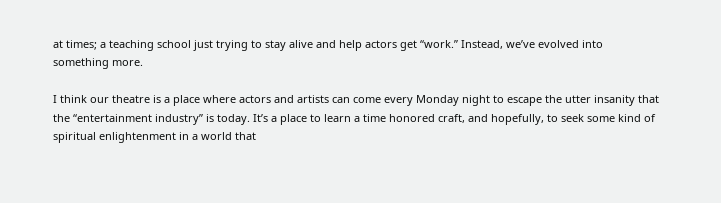at times; a teaching school just trying to stay alive and help actors get “work.” Instead, we’ve evolved into something more.

I think our theatre is a place where actors and artists can come every Monday night to escape the utter insanity that the “entertainment industry” is today. It’s a place to learn a time honored craft, and hopefully, to seek some kind of spiritual enlightenment in a world that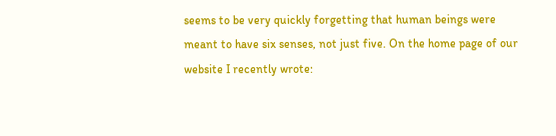seems to be very quickly forgetting that human beings were meant to have six senses, not just five. On the home page of our website I recently wrote: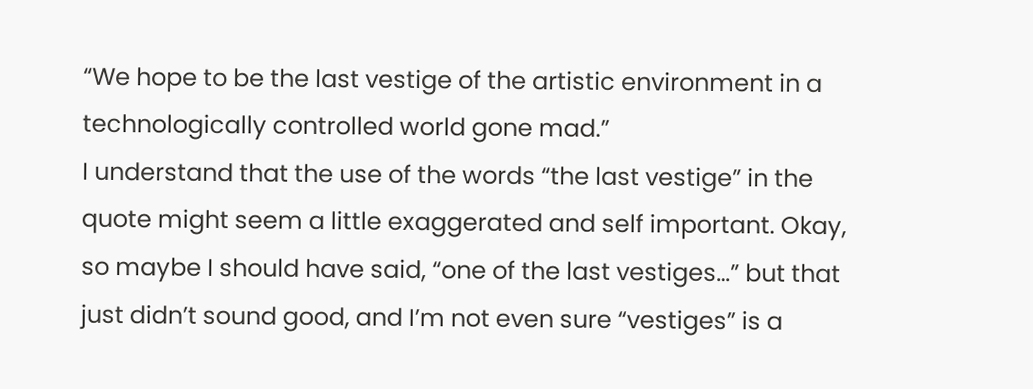“We hope to be the last vestige of the artistic environment in a technologically controlled world gone mad.”
I understand that the use of the words “the last vestige” in the quote might seem a little exaggerated and self important. Okay, so maybe I should have said, “one of the last vestiges…” but that just didn’t sound good, and I’m not even sure “vestiges” is a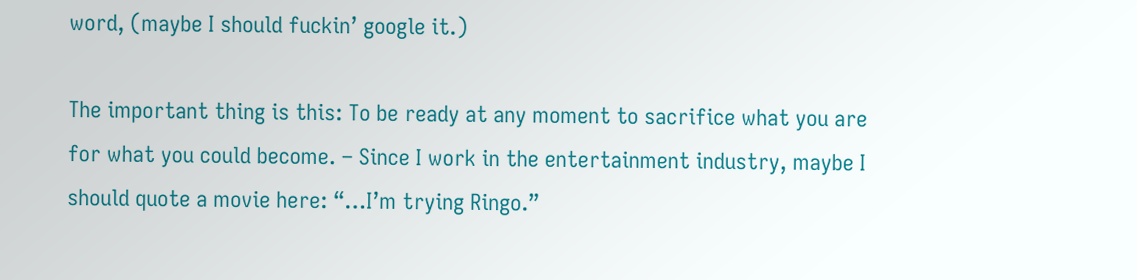word, (maybe I should fuckin’ google it.)

The important thing is this: To be ready at any moment to sacrifice what you are for what you could become. – Since I work in the entertainment industry, maybe I should quote a movie here: “…I’m trying Ringo.”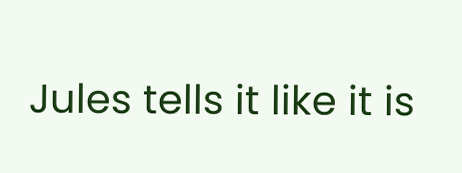Jules tells it like it is